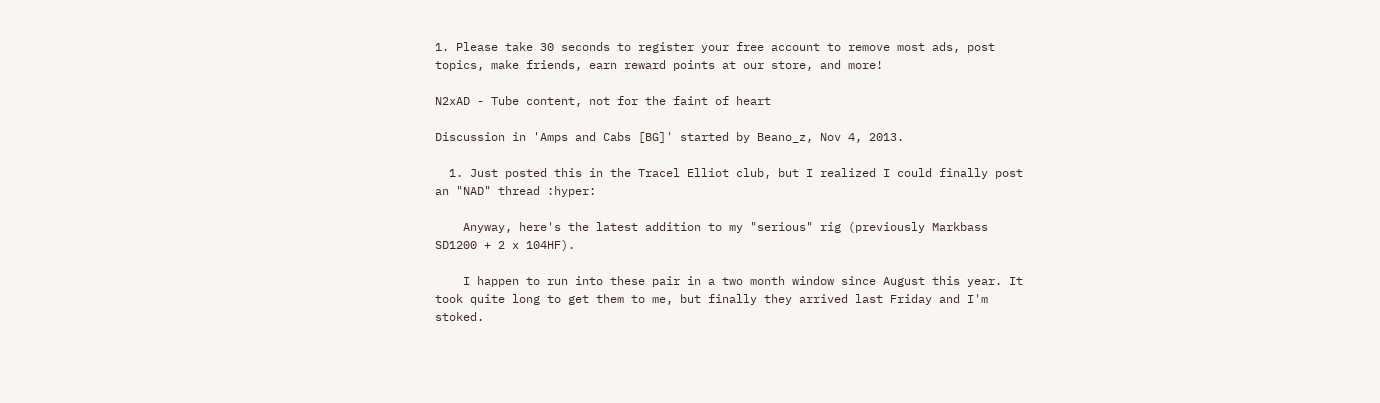1. Please take 30 seconds to register your free account to remove most ads, post topics, make friends, earn reward points at our store, and more!

N2xAD - Tube content, not for the faint of heart

Discussion in 'Amps and Cabs [BG]' started by Beano_z, Nov 4, 2013.

  1. Just posted this in the Tracel Elliot club, but I realized I could finally post an "NAD" thread :hyper:

    Anyway, here's the latest addition to my "serious" rig (previously Markbass SD1200 + 2 x 104HF).

    I happen to run into these pair in a two month window since August this year. It took quite long to get them to me, but finally they arrived last Friday and I'm stoked.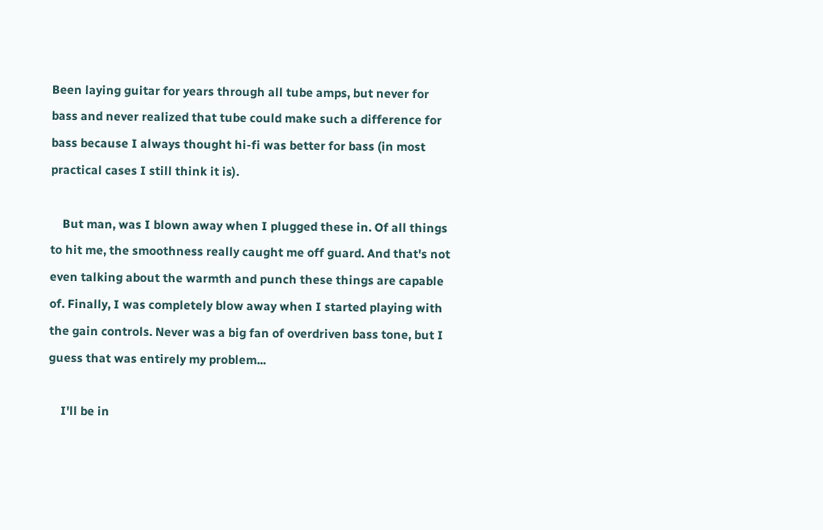Been laying guitar for years through all tube amps, but never for bass and never realized that tube could make such a difference for bass because I always thought hi-fi was better for bass (in most practical cases I still think it is).

    But man, was I blown away when I plugged these in. Of all things to hit me, the smoothness really caught me off guard. And that's not even talking about the warmth and punch these things are capable of. Finally, I was completely blow away when I started playing with the gain controls. Never was a big fan of overdriven bass tone, but I guess that was entirely my problem...

    I'll be in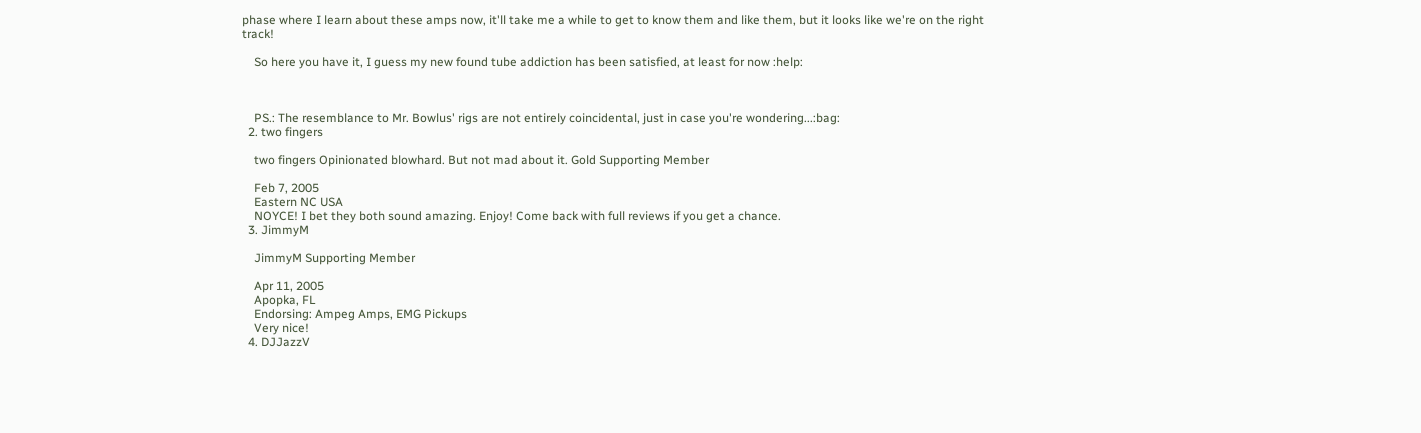phase where I learn about these amps now, it'll take me a while to get to know them and like them, but it looks like we're on the right track!

    So here you have it, I guess my new found tube addiction has been satisfied, at least for now :help:



    PS.: The resemblance to Mr. Bowlus' rigs are not entirely coincidental, just in case you're wondering...:bag:
  2. two fingers

    two fingers Opinionated blowhard. But not mad about it. Gold Supporting Member

    Feb 7, 2005
    Eastern NC USA
    NOYCE! I bet they both sound amazing. Enjoy! Come back with full reviews if you get a chance.
  3. JimmyM

    JimmyM Supporting Member

    Apr 11, 2005
    Apopka, FL
    Endorsing: Ampeg Amps, EMG Pickups
    Very nice!
  4. DJJazzV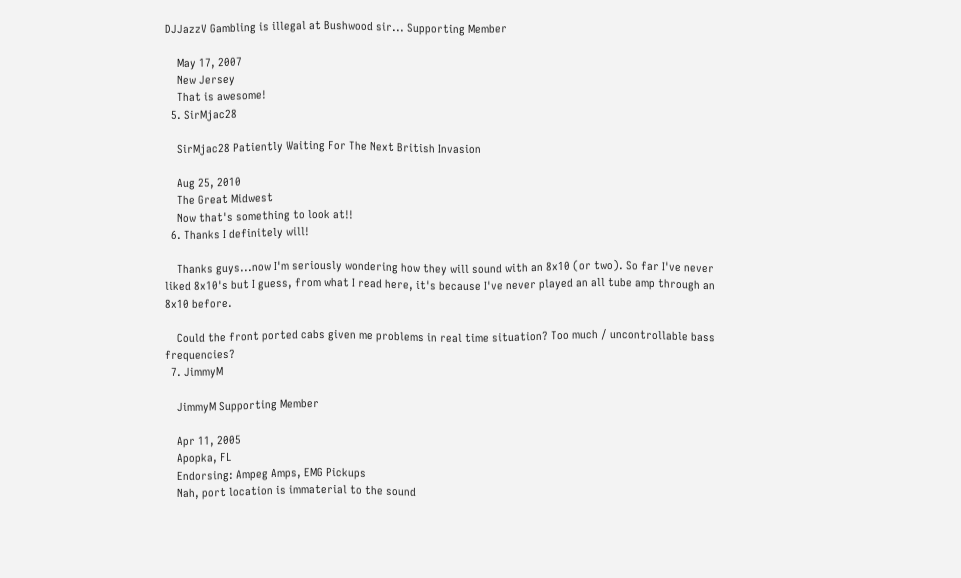DJJazzV Gambling is illegal at Bushwood sir... Supporting Member

    May 17, 2007
    New Jersey
    That is awesome!
  5. SirMjac28

    SirMjac28 Patiently Waiting For The Next British Invasion

    Aug 25, 2010
    The Great Midwest
    Now that's something to look at!!
  6. Thanks I definitely will!

    Thanks guys...now I'm seriously wondering how they will sound with an 8x10 (or two). So far I've never liked 8x10's but I guess, from what I read here, it's because I've never played an all tube amp through an 8x10 before.

    Could the front ported cabs given me problems in real time situation? Too much / uncontrollable bass frequencies?
  7. JimmyM

    JimmyM Supporting Member

    Apr 11, 2005
    Apopka, FL
    Endorsing: Ampeg Amps, EMG Pickups
    Nah, port location is immaterial to the sound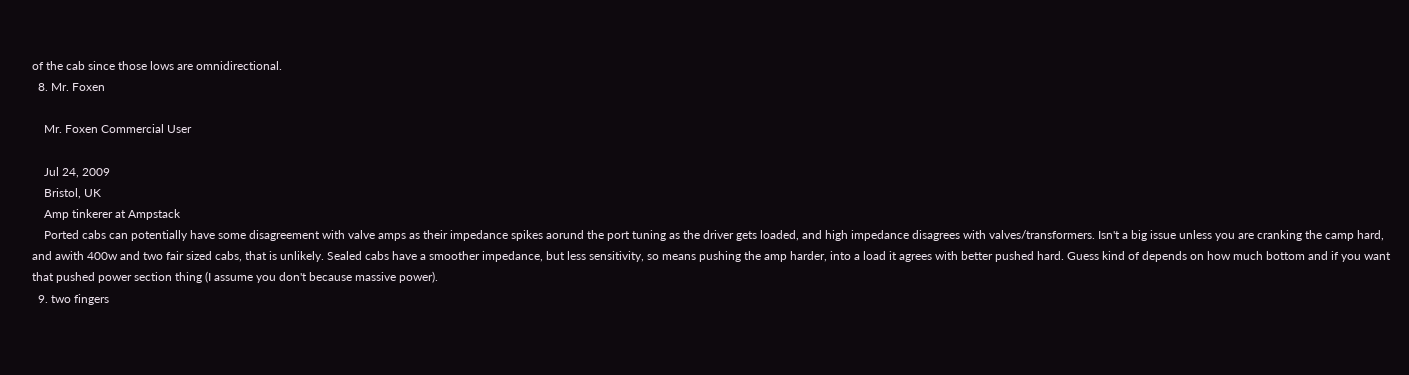of the cab since those lows are omnidirectional.
  8. Mr. Foxen

    Mr. Foxen Commercial User

    Jul 24, 2009
    Bristol, UK
    Amp tinkerer at Ampstack
    Ported cabs can potentially have some disagreement with valve amps as their impedance spikes aorund the port tuning as the driver gets loaded, and high impedance disagrees with valves/transformers. Isn't a big issue unless you are cranking the camp hard, and awith 400w and two fair sized cabs, that is unlikely. Sealed cabs have a smoother impedance, but less sensitivity, so means pushing the amp harder, into a load it agrees with better pushed hard. Guess kind of depends on how much bottom and if you want that pushed power section thing (I assume you don't because massive power).
  9. two fingers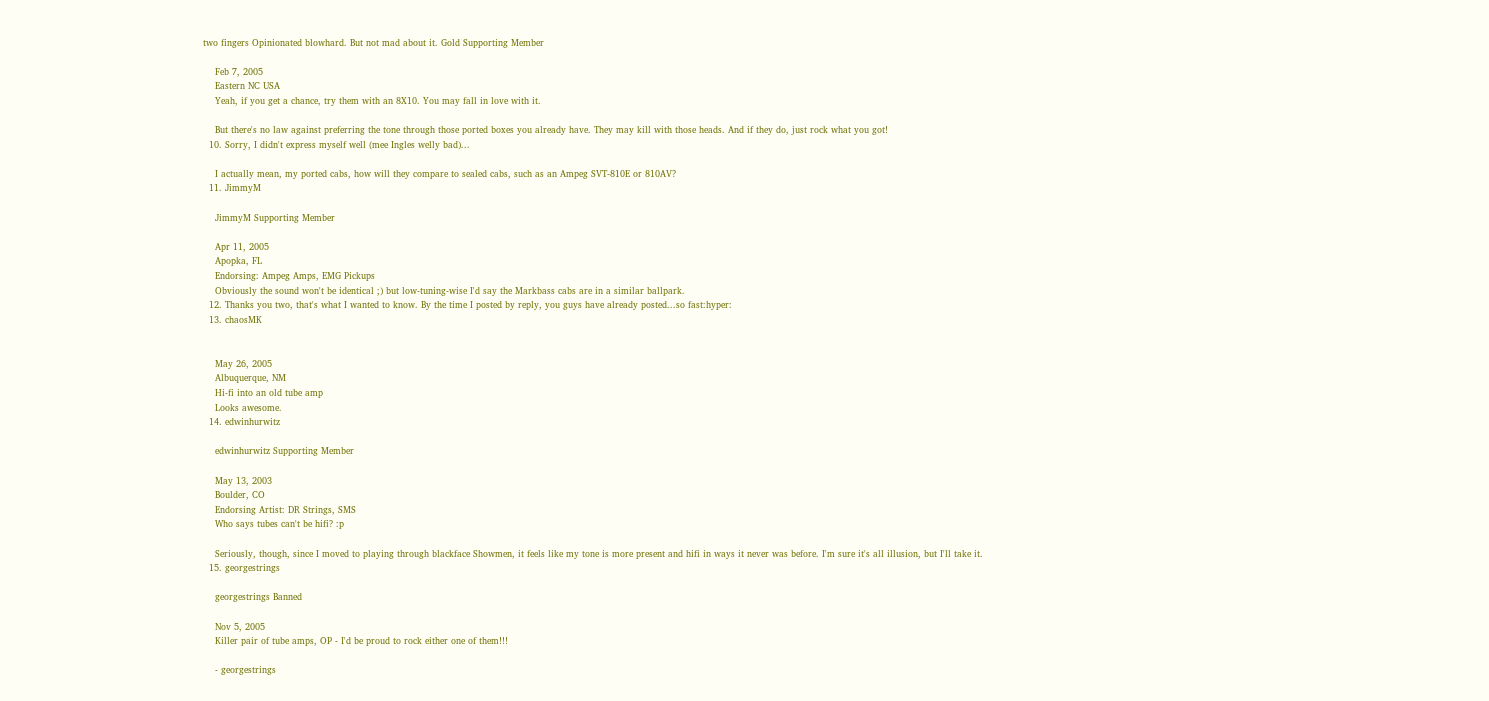two fingers Opinionated blowhard. But not mad about it. Gold Supporting Member

    Feb 7, 2005
    Eastern NC USA
    Yeah, if you get a chance, try them with an 8X10. You may fall in love with it.

    But there's no law against preferring the tone through those ported boxes you already have. They may kill with those heads. And if they do, just rock what you got!
  10. Sorry, I didn't express myself well (mee Ingles welly bad)...

    I actually mean, my ported cabs, how will they compare to sealed cabs, such as an Ampeg SVT-810E or 810AV?
  11. JimmyM

    JimmyM Supporting Member

    Apr 11, 2005
    Apopka, FL
    Endorsing: Ampeg Amps, EMG Pickups
    Obviously the sound won't be identical ;) but low-tuning-wise I'd say the Markbass cabs are in a similar ballpark.
  12. Thanks you two, that's what I wanted to know. By the time I posted by reply, you guys have already posted...so fast:hyper:
  13. chaosMK


    May 26, 2005
    Albuquerque, NM
    Hi-fi into an old tube amp
    Looks awesome.
  14. edwinhurwitz

    edwinhurwitz Supporting Member

    May 13, 2003
    Boulder, CO
    Endorsing Artist: DR Strings, SMS
    Who says tubes can't be hifi? :p

    Seriously, though, since I moved to playing through blackface Showmen, it feels like my tone is more present and hifi in ways it never was before. I'm sure it's all illusion, but I'll take it.
  15. georgestrings

    georgestrings Banned

    Nov 5, 2005
    Killer pair of tube amps, OP - I'd be proud to rock either one of them!!!

    - georgestrings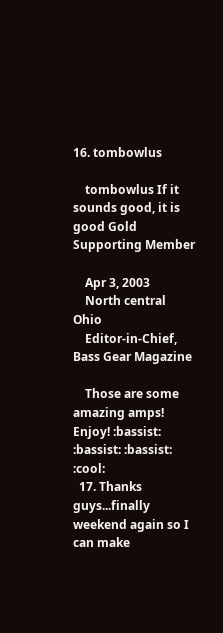16. tombowlus

    tombowlus If it sounds good, it is good Gold Supporting Member

    Apr 3, 2003
    North central Ohio
    Editor-in-Chief, Bass Gear Magazine

    Those are some amazing amps! Enjoy! :bassist: :bassist: :bassist: :cool:
  17. Thanks guys...finally weekend again so I can make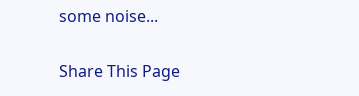some noise...

Share This Page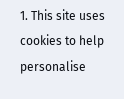1. This site uses cookies to help personalise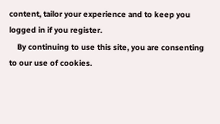content, tailor your experience and to keep you logged in if you register.
    By continuing to use this site, you are consenting to our use of cookies.